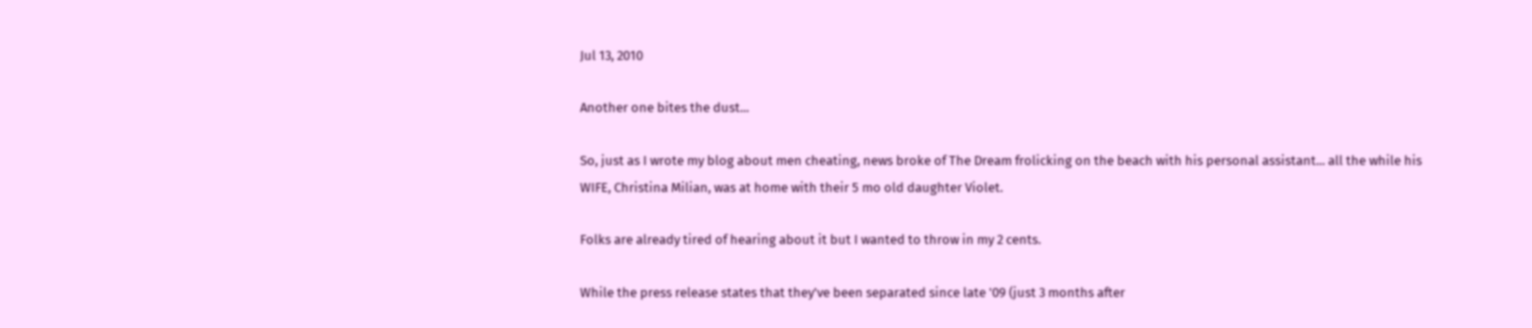Jul 13, 2010

Another one bites the dust...

So, just as I wrote my blog about men cheating, news broke of The Dream frolicking on the beach with his personal assistant... all the while his WIFE, Christina Milian, was at home with their 5 mo old daughter Violet.

Folks are already tired of hearing about it but I wanted to throw in my 2 cents.

While the press release states that they've been separated since late '09 (just 3 months after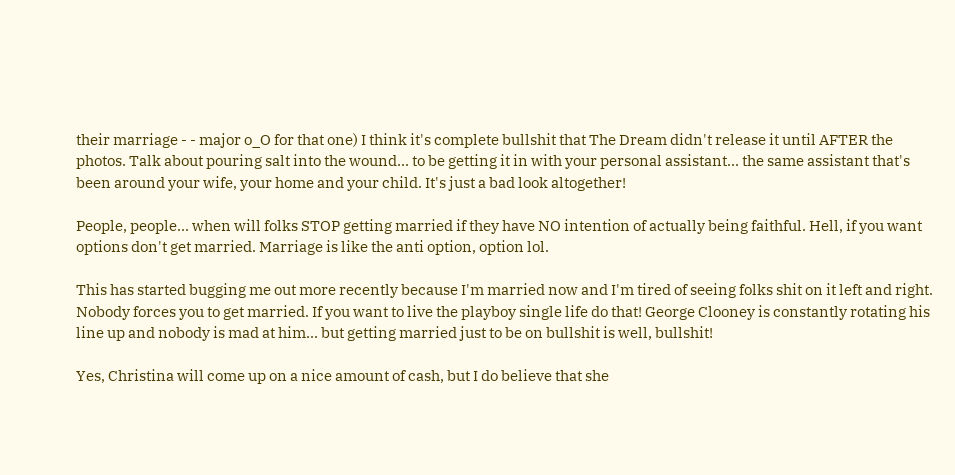their marriage - - major o_O for that one) I think it's complete bullshit that The Dream didn't release it until AFTER the photos. Talk about pouring salt into the wound... to be getting it in with your personal assistant... the same assistant that's been around your wife, your home and your child. It's just a bad look altogether!

People, people... when will folks STOP getting married if they have NO intention of actually being faithful. Hell, if you want options don't get married. Marriage is like the anti option, option lol.

This has started bugging me out more recently because I'm married now and I'm tired of seeing folks shit on it left and right. Nobody forces you to get married. If you want to live the playboy single life do that! George Clooney is constantly rotating his line up and nobody is mad at him... but getting married just to be on bullshit is well, bullshit!

Yes, Christina will come up on a nice amount of cash, but I do believe that she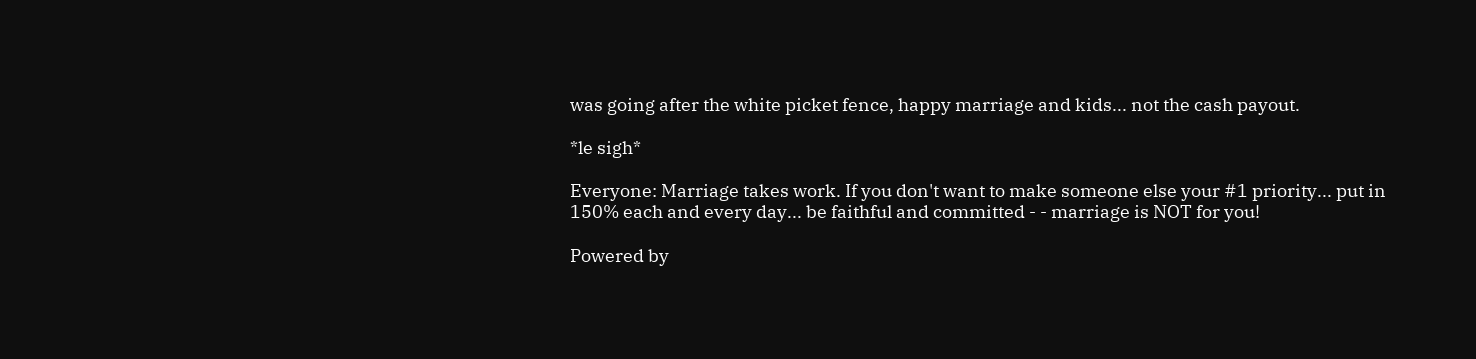was going after the white picket fence, happy marriage and kids... not the cash payout.

*le sigh*

Everyone: Marriage takes work. If you don't want to make someone else your #1 priority... put in 150% each and every day... be faithful and committed - - marriage is NOT for you!

Powered by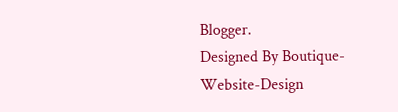Blogger.
Designed By Boutique-Website-Design